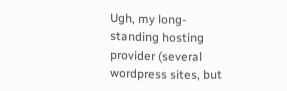Ugh, my long-standing hosting provider (several wordpress sites, but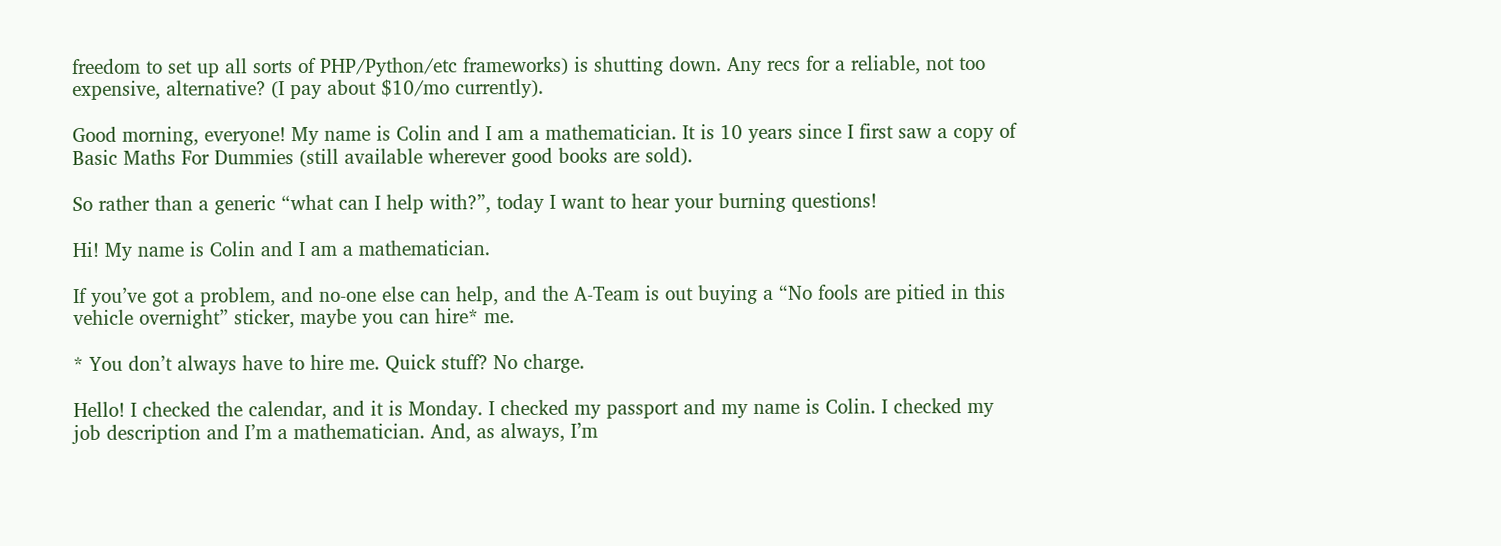freedom to set up all sorts of PHP/Python/etc frameworks) is shutting down. Any recs for a reliable, not too expensive, alternative? (I pay about $10/mo currently).

Good morning, everyone! My name is Colin and I am a mathematician. It is 10 years since I first saw a copy of Basic Maths For Dummies (still available wherever good books are sold).

So rather than a generic “what can I help with?”, today I want to hear your burning questions!

Hi! My name is Colin and I am a mathematician.

If you’ve got a problem, and no-one else can help, and the A-Team is out buying a “No fools are pitied in this vehicle overnight” sticker, maybe you can hire* me.

* You don’t always have to hire me. Quick stuff? No charge.

Hello! I checked the calendar, and it is Monday. I checked my passport and my name is Colin. I checked my job description and I’m a mathematician. And, as always, I’m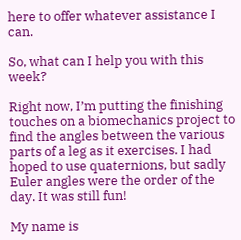here to offer whatever assistance I can.

So, what can I help you with this week?

Right now, I’m putting the finishing touches on a biomechanics project to find the angles between the various parts of a leg as it exercises. I had hoped to use quaternions, but sadly Euler angles were the order of the day. It was still fun!

My name is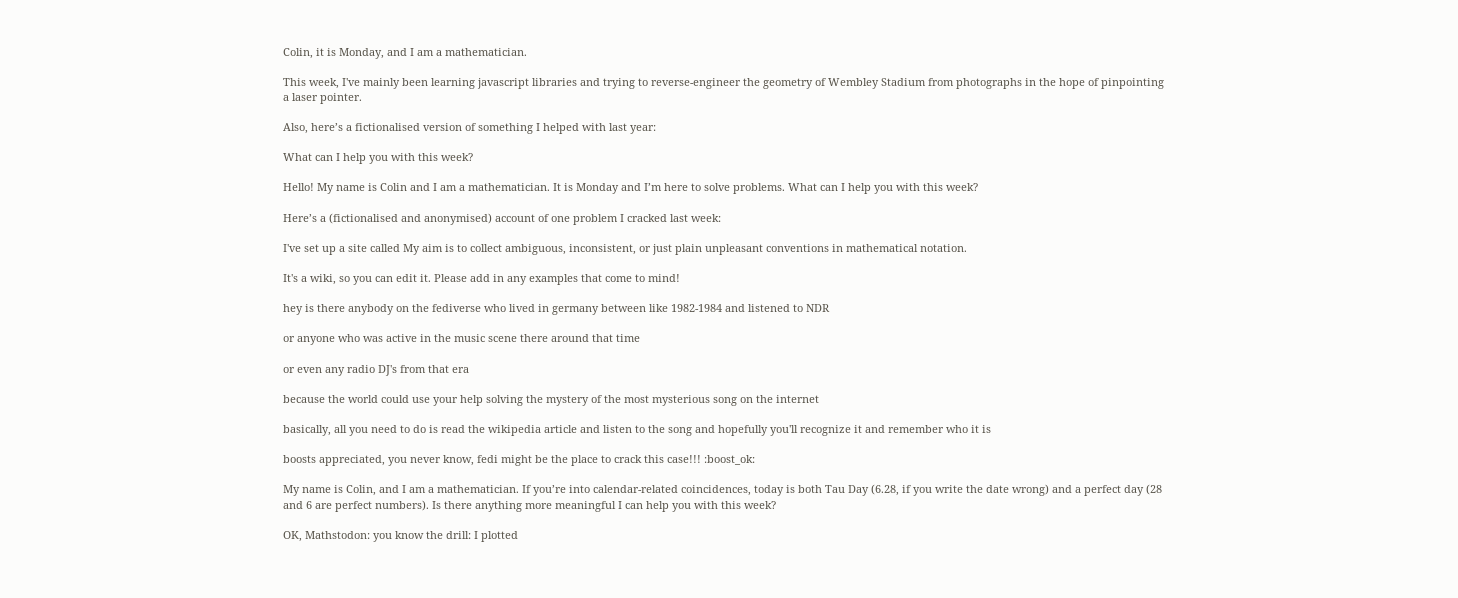Colin, it is Monday, and I am a mathematician.

This week, I've mainly been learning javascript libraries and trying to reverse-engineer the geometry of Wembley Stadium from photographs in the hope of pinpointing a laser pointer.

Also, here’s a fictionalised version of something I helped with last year:

What can I help you with this week?

Hello! My name is Colin and I am a mathematician. It is Monday and I’m here to solve problems. What can I help you with this week?

Here’s a (fictionalised and anonymised) account of one problem I cracked last week:

I've set up a site called My aim is to collect ambiguous, inconsistent, or just plain unpleasant conventions in mathematical notation.

It's a wiki, so you can edit it. Please add in any examples that come to mind!

hey is there anybody on the fediverse who lived in germany between like 1982-1984 and listened to NDR

or anyone who was active in the music scene there around that time

or even any radio DJ's from that era

because the world could use your help solving the mystery of the most mysterious song on the internet

basically, all you need to do is read the wikipedia article and listen to the song and hopefully you'll recognize it and remember who it is

boosts appreciated, you never know, fedi might be the place to crack this case!!! :boost_ok:

My name is Colin, and I am a mathematician. If you’re into calendar-related coincidences, today is both Tau Day (6.28, if you write the date wrong) and a perfect day (28 and 6 are perfect numbers). Is there anything more meaningful I can help you with this week?

OK, Mathstodon: you know the drill: I plotted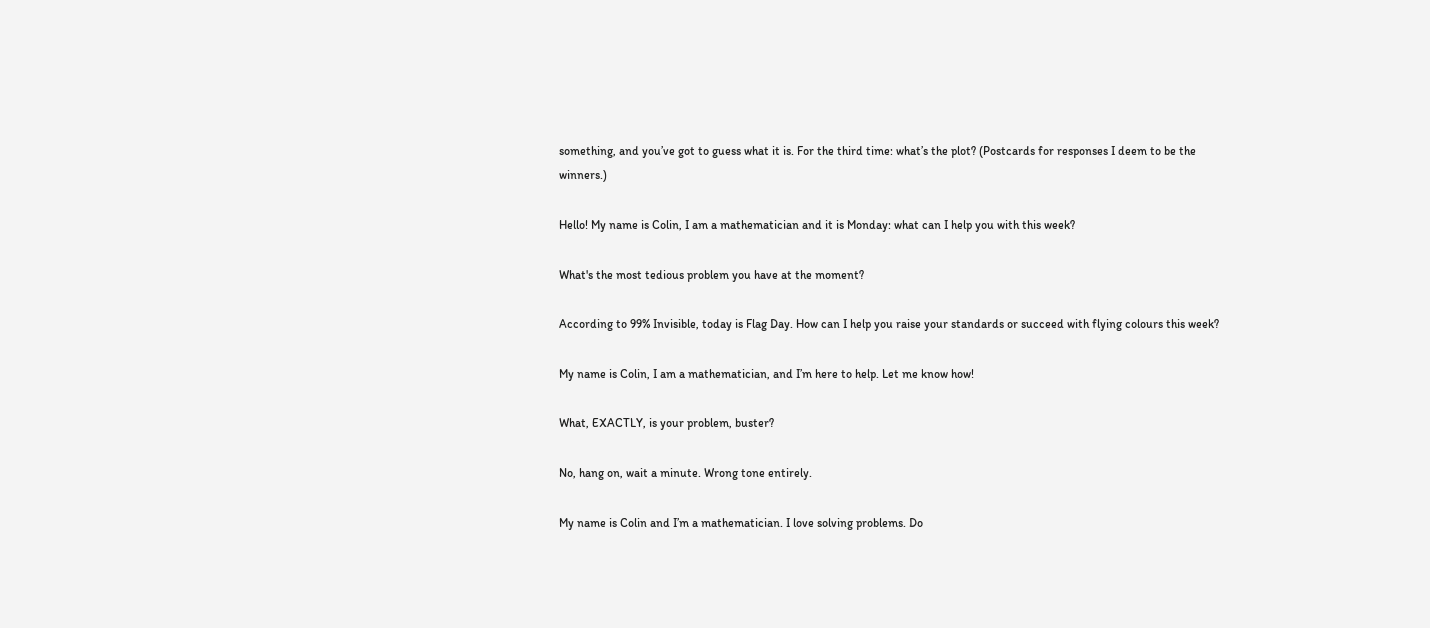something, and you’ve got to guess what it is. For the third time: what’s the plot? (Postcards for responses I deem to be the winners.)

Hello! My name is Colin, I am a mathematician and it is Monday: what can I help you with this week?

What's the most tedious problem you have at the moment?

According to 99% Invisible, today is Flag Day. How can I help you raise your standards or succeed with flying colours this week?

My name is Colin, I am a mathematician, and I’m here to help. Let me know how!

What, EXACTLY, is your problem, buster?

No, hang on, wait a minute. Wrong tone entirely.

My name is Colin and I’m a mathematician. I love solving problems. Do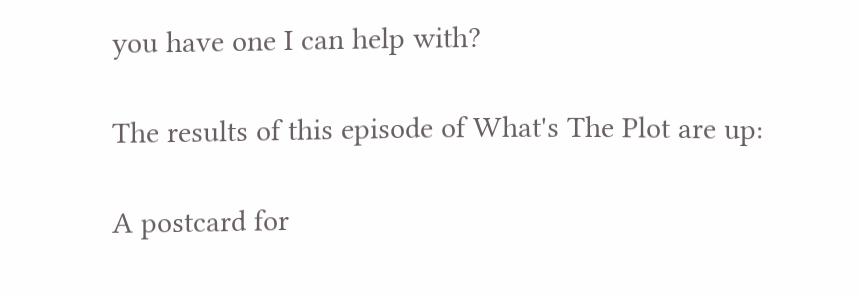you have one I can help with?

The results of this episode of What's The Plot are up:

A postcard for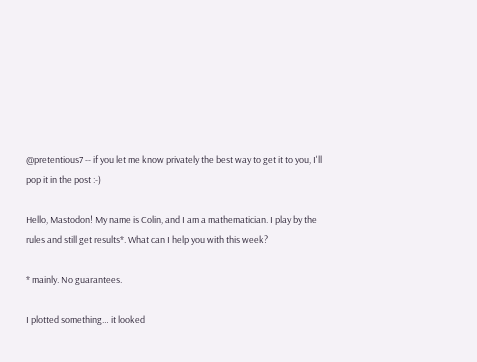@pretentious7 -- if you let me know privately the best way to get it to you, I'll pop it in the post :-)

Hello, Mastodon! My name is Colin, and I am a mathematician. I play by the rules and still get results*. What can I help you with this week?

* mainly. No guarantees.

I plotted something… it looked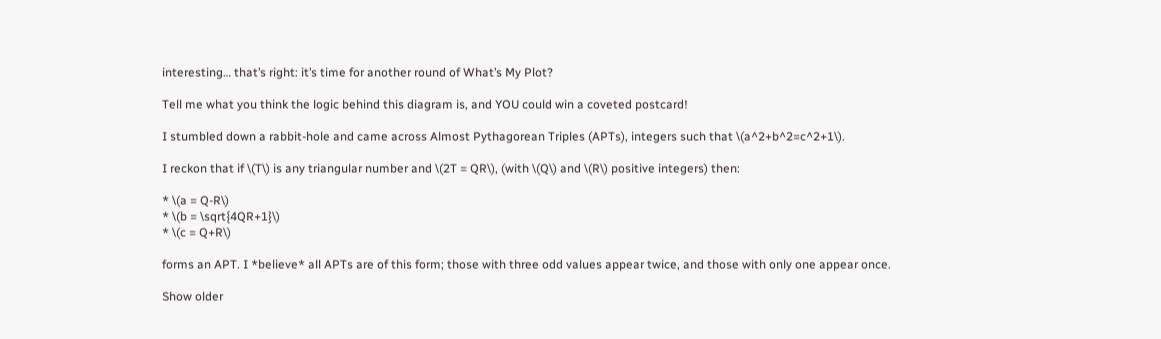interesting… that’s right: it’s time for another round of What’s My Plot?

Tell me what you think the logic behind this diagram is, and YOU could win a coveted postcard!

I stumbled down a rabbit-hole and came across Almost Pythagorean Triples (APTs), integers such that \(a^2+b^2=c^2+1\).

I reckon that if \(T\) is any triangular number and \(2T = QR\), (with \(Q\) and \(R\) positive integers) then:

* \(a = Q-R\)
* \(b = \sqrt{4QR+1}\)
* \(c = Q+R\)

forms an APT. I *believe* all APTs are of this form; those with three odd values appear twice, and those with only one appear once.

Show older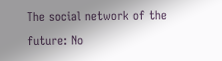The social network of the future: No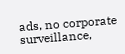ads, no corporate surveillance,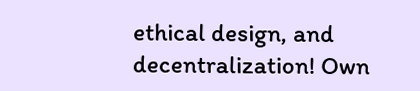ethical design, and decentralization! Own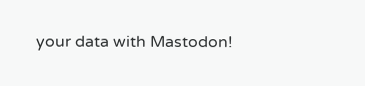your data with Mastodon!